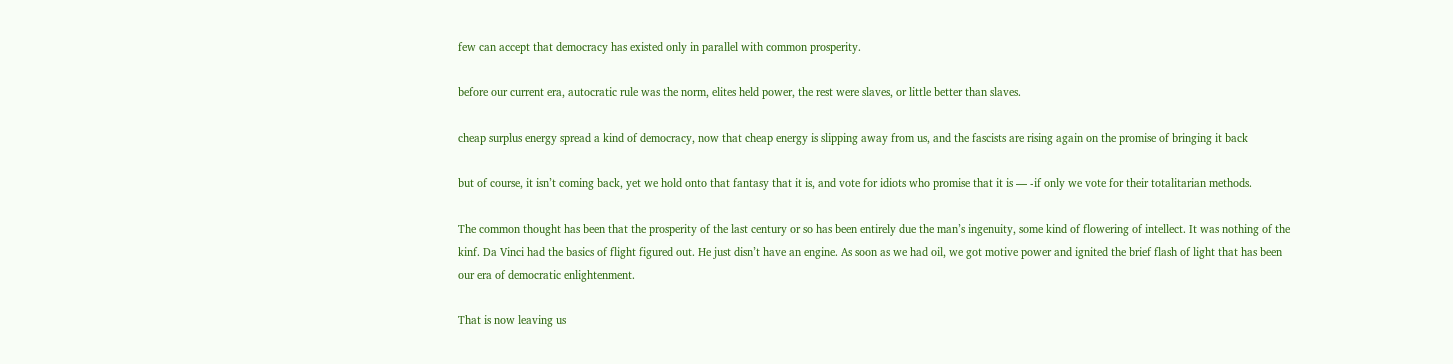few can accept that democracy has existed only in parallel with common prosperity.

before our current era, autocratic rule was the norm, elites held power, the rest were slaves, or little better than slaves.

cheap surplus energy spread a kind of democracy, now that cheap energy is slipping away from us, and the fascists are rising again on the promise of bringing it back

but of course, it isn’t coming back, yet we hold onto that fantasy that it is, and vote for idiots who promise that it is — -if only we vote for their totalitarian methods.

The common thought has been that the prosperity of the last century or so has been entirely due the man’s ingenuity, some kind of flowering of intellect. It was nothing of the kinf. Da Vinci had the basics of flight figured out. He just disn’t have an engine. As soon as we had oil, we got motive power and ignited the brief flash of light that has been our era of democratic enlightenment.

That is now leaving us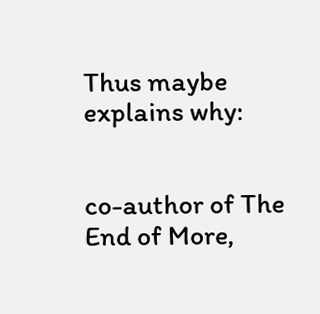Thus maybe explains why:


co-author of The End of More,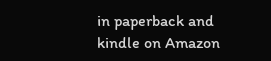in paperback and kindle on Amazon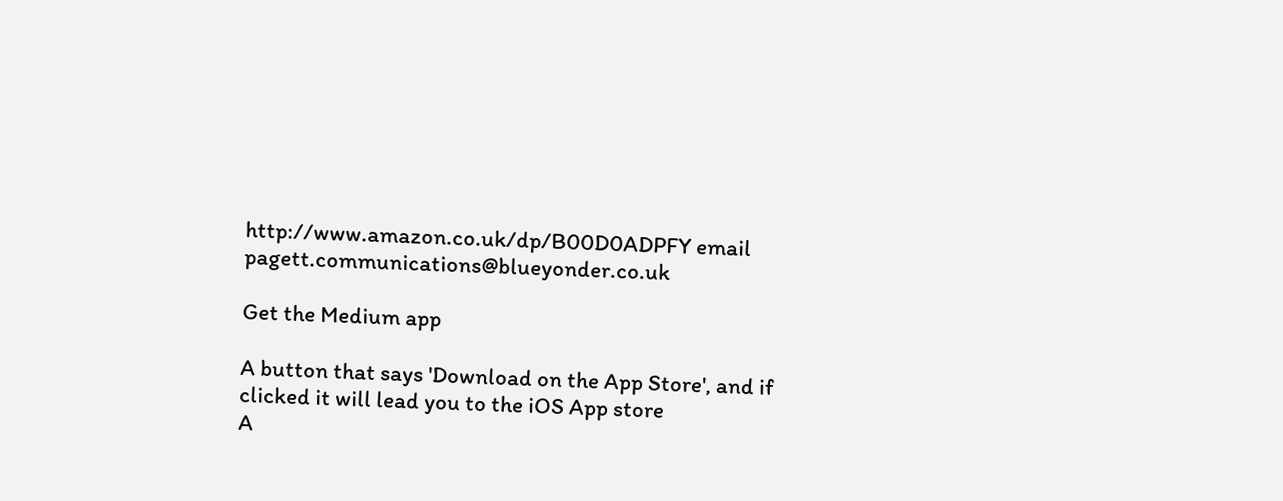http://www.amazon.co.uk/dp/B00D0ADPFY email pagett.communications@blueyonder.co.uk

Get the Medium app

A button that says 'Download on the App Store', and if clicked it will lead you to the iOS App store
A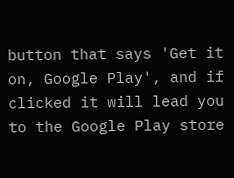button that says 'Get it on, Google Play', and if clicked it will lead you to the Google Play store